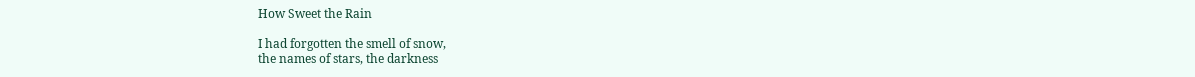How Sweet the Rain

I had forgotten the smell of snow,
the names of stars, the darkness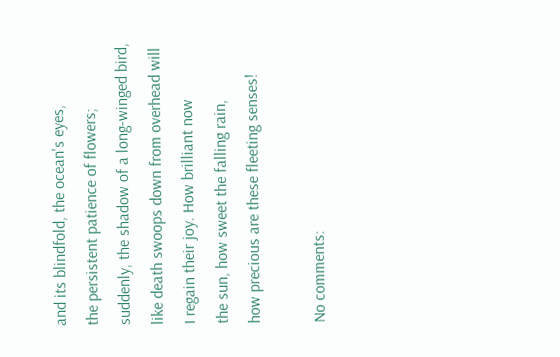and its blindfold, the ocean's eyes,
the persistent patience of flowers;
suddenly, the shadow of a long-winged bird,
like death swoops down from overhead will
I regain their joy. How brilliant now
the sun, how sweet the falling rain,
how precious are these fleeting senses!

No comments: